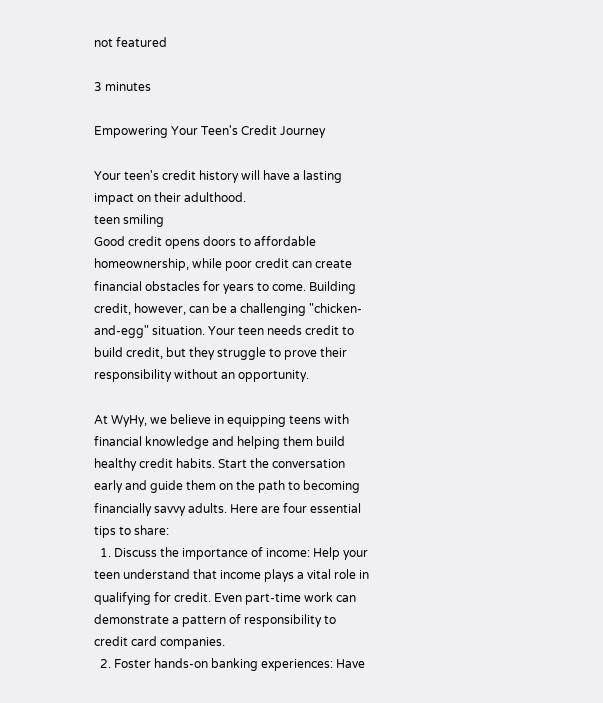not featured

3 minutes

Empowering Your Teen's Credit Journey

Your teen's credit history will have a lasting impact on their adulthood.
teen smiling
Good credit opens doors to affordable homeownership, while poor credit can create financial obstacles for years to come. Building credit, however, can be a challenging "chicken-and-egg" situation. Your teen needs credit to build credit, but they struggle to prove their responsibility without an opportunity.

At WyHy, we believe in equipping teens with financial knowledge and helping them build healthy credit habits. Start the conversation early and guide them on the path to becoming financially savvy adults. Here are four essential tips to share:
  1. Discuss the importance of income: Help your teen understand that income plays a vital role in qualifying for credit. Even part-time work can demonstrate a pattern of responsibility to credit card companies.
  2. Foster hands-on banking experiences: Have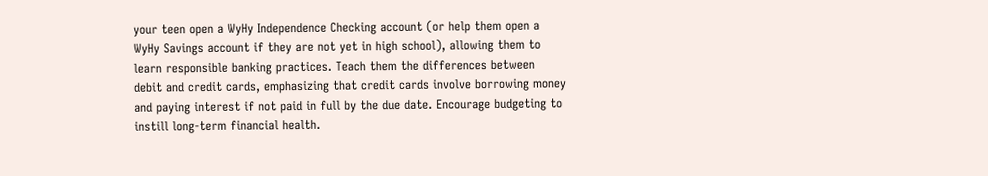your teen open a WyHy Independence Checking account (or help them open a WyHy Savings account if they are not yet in high school), allowing them to learn responsible banking practices. Teach them the differences between debit and credit cards, emphasizing that credit cards involve borrowing money and paying interest if not paid in full by the due date. Encourage budgeting to instill long-term financial health.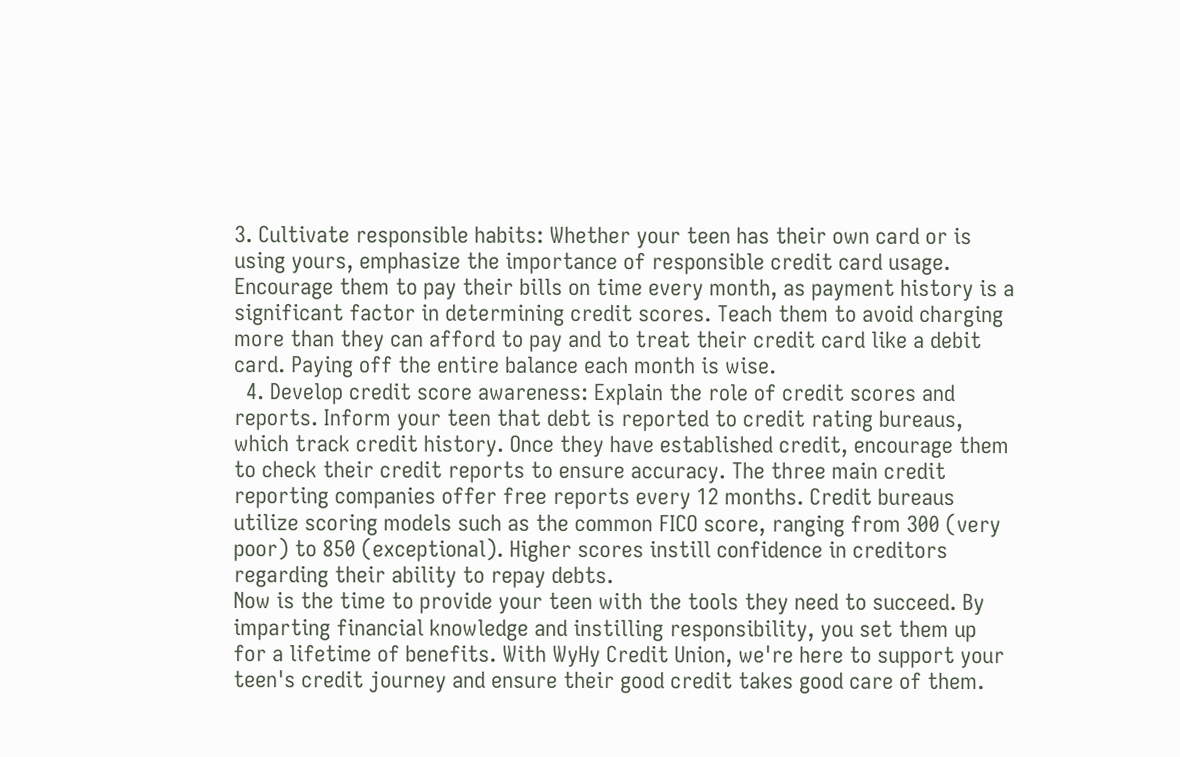3. Cultivate responsible habits: Whether your teen has their own card or is using yours, emphasize the importance of responsible credit card usage. Encourage them to pay their bills on time every month, as payment history is a significant factor in determining credit scores. Teach them to avoid charging more than they can afford to pay and to treat their credit card like a debit card. Paying off the entire balance each month is wise.
  4. Develop credit score awareness: Explain the role of credit scores and reports. Inform your teen that debt is reported to credit rating bureaus, which track credit history. Once they have established credit, encourage them to check their credit reports to ensure accuracy. The three main credit reporting companies offer free reports every 12 months. Credit bureaus utilize scoring models such as the common FICO score, ranging from 300 (very poor) to 850 (exceptional). Higher scores instill confidence in creditors regarding their ability to repay debts.
Now is the time to provide your teen with the tools they need to succeed. By imparting financial knowledge and instilling responsibility, you set them up for a lifetime of benefits. With WyHy Credit Union, we're here to support your teen's credit journey and ensure their good credit takes good care of them.